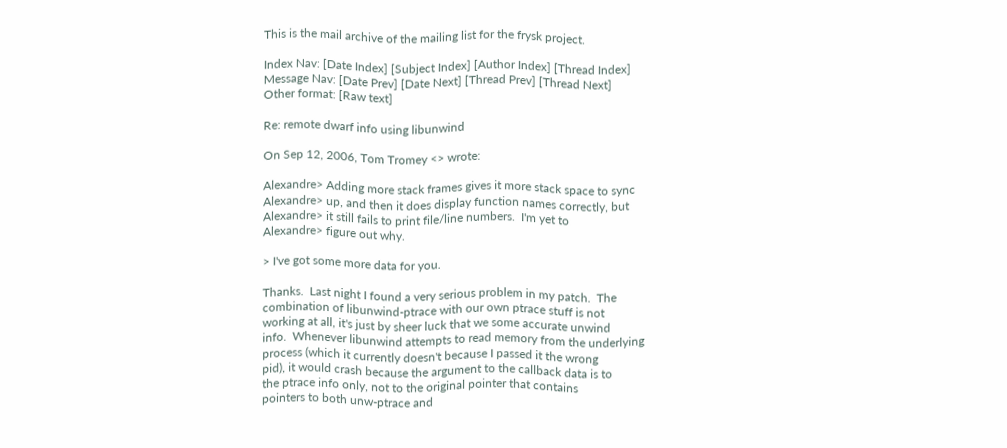This is the mail archive of the mailing list for the frysk project.

Index Nav: [Date Index] [Subject Index] [Author Index] [Thread Index]
Message Nav: [Date Prev] [Date Next] [Thread Prev] [Thread Next]
Other format: [Raw text]

Re: remote dwarf info using libunwind

On Sep 12, 2006, Tom Tromey <> wrote:

Alexandre> Adding more stack frames gives it more stack space to sync
Alexandre> up, and then it does display function names correctly, but
Alexandre> it still fails to print file/line numbers.  I'm yet to
Alexandre> figure out why.

> I've got some more data for you.

Thanks.  Last night I found a very serious problem in my patch.  The
combination of libunwind-ptrace with our own ptrace stuff is not
working at all, it's just by sheer luck that we some accurate unwind
info.  Whenever libunwind attempts to read memory from the underlying
process (which it currently doesn't because I passed it the wrong
pid), it would crash because the argument to the callback data is to
the ptrace info only, not to the original pointer that contains
pointers to both unw-ptrace and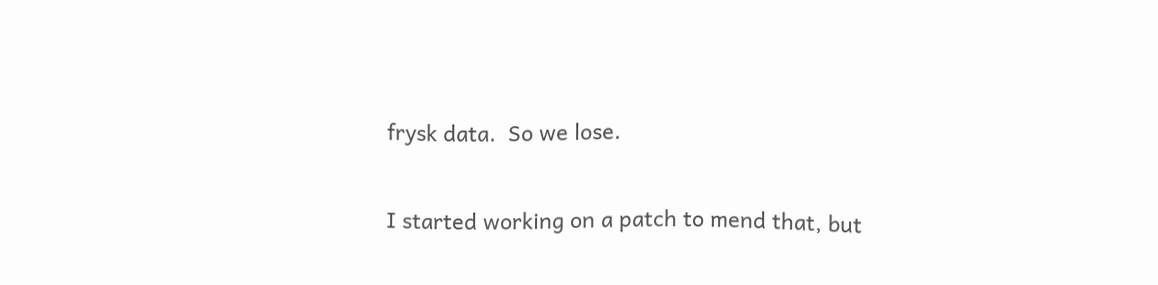frysk data.  So we lose.

I started working on a patch to mend that, but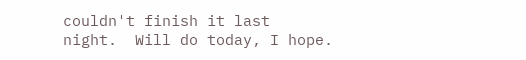couldn't finish it last
night.  Will do today, I hope.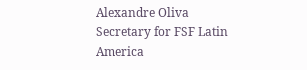Alexandre Oliva
Secretary for FSF Latin America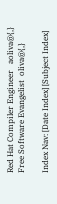Red Hat Compiler Engineer   aoliva@{,}
Free Software Evangelist  oliva@{,}

Index Nav: [Date Index] [Subject Index]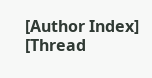[Author Index] [Thread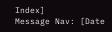Index]
Message Nav: [Date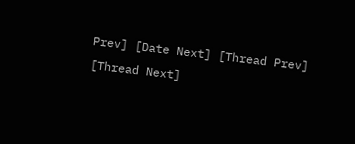Prev] [Date Next] [Thread Prev] [Thread Next]